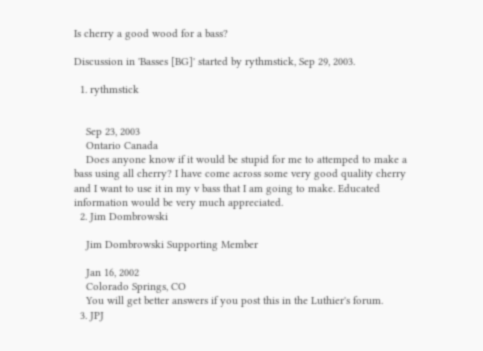Is cherry a good wood for a bass?

Discussion in 'Basses [BG]' started by rythmstick, Sep 29, 2003.

  1. rythmstick


    Sep 23, 2003
    Ontario Canada
    Does anyone know if it would be stupid for me to attemped to make a bass using all cherry? I have come across some very good quality cherry and I want to use it in my v bass that I am going to make. Educated information would be very much appreciated.
  2. Jim Dombrowski

    Jim Dombrowski Supporting Member

    Jan 16, 2002
    Colorado Springs, CO
    You will get better answers if you post this in the Luthier's forum.
  3. JPJ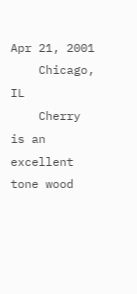Apr 21, 2001
    Chicago, IL
    Cherry is an excellent tone wood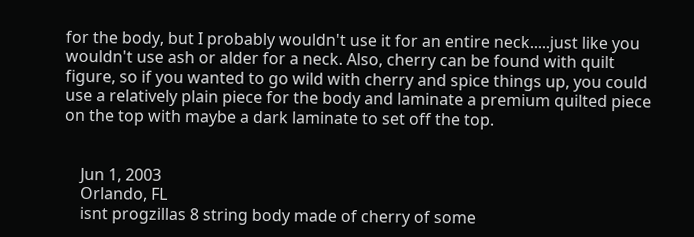for the body, but I probably wouldn't use it for an entire neck.....just like you wouldn't use ash or alder for a neck. Also, cherry can be found with quilt figure, so if you wanted to go wild with cherry and spice things up, you could use a relatively plain piece for the body and laminate a premium quilted piece on the top with maybe a dark laminate to set off the top.


    Jun 1, 2003
    Orlando, FL
    isnt progzillas 8 string body made of cherry of some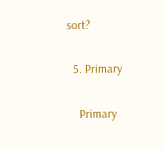sort?

  5. Primary

    Primary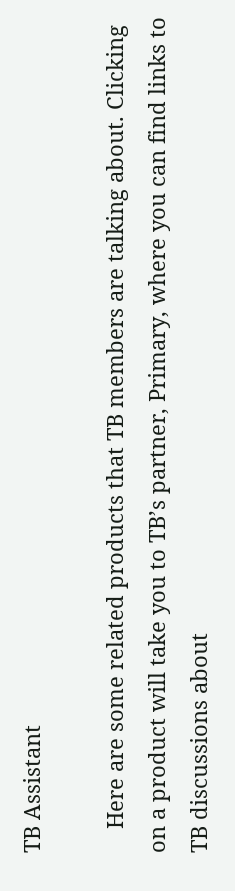TB Assistant

    Here are some related products that TB members are talking about. Clicking on a product will take you to TB’s partner, Primary, where you can find links to TB discussions about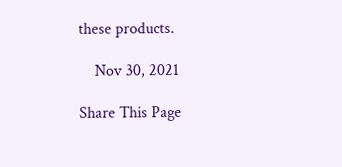these products.

    Nov 30, 2021

Share This Page